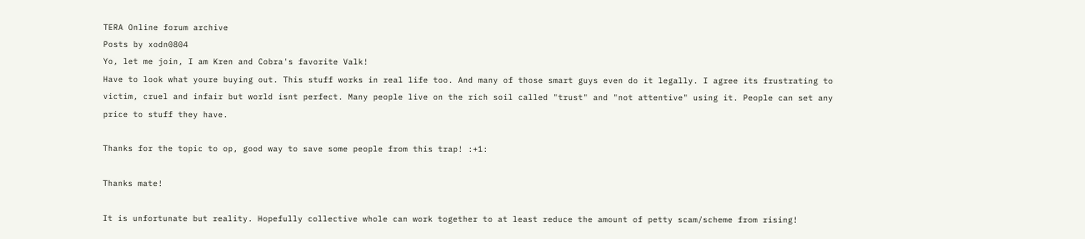TERA Online forum archive
Posts by xodn0804
Yo, let me join, I am Kren and Cobra's favorite Valk!
Have to look what youre buying out. This stuff works in real life too. And many of those smart guys even do it legally. I agree its frustrating to victim, cruel and infair but world isnt perfect. Many people live on the rich soil called "trust" and "not attentive" using it. People can set any price to stuff they have.

Thanks for the topic to op, good way to save some people from this trap! :+1:

Thanks mate!

It is unfortunate but reality. Hopefully collective whole can work together to at least reduce the amount of petty scam/scheme from rising!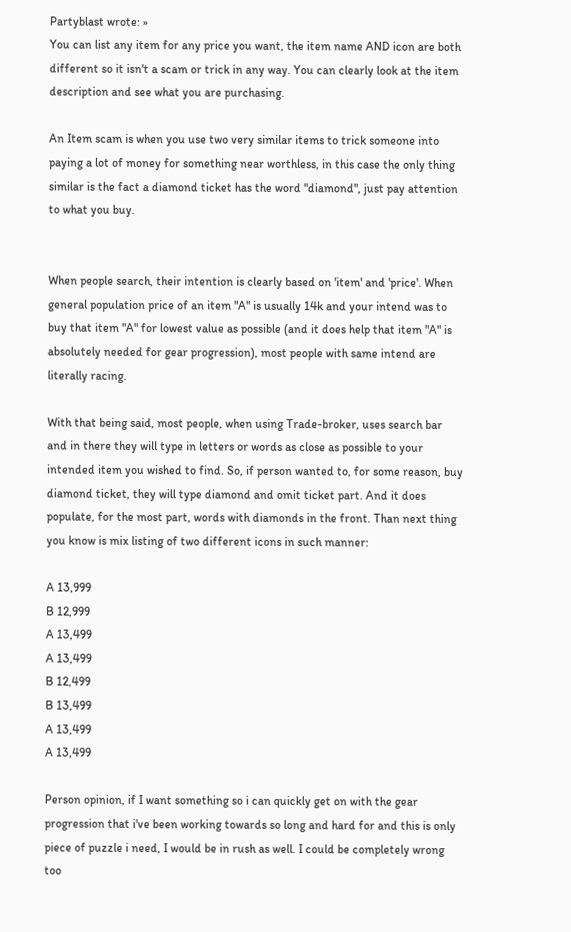Partyblast wrote: »
You can list any item for any price you want, the item name AND icon are both different so it isn't a scam or trick in any way. You can clearly look at the item description and see what you are purchasing.

An Item scam is when you use two very similar items to trick someone into paying a lot of money for something near worthless, in this case the only thing similar is the fact a diamond ticket has the word "diamond", just pay attention to what you buy.


When people search, their intention is clearly based on 'item' and 'price'. When general population price of an item "A" is usually 14k and your intend was to buy that item "A" for lowest value as possible (and it does help that item "A" is absolutely needed for gear progression), most people with same intend are literally racing.

With that being said, most people, when using Trade-broker, uses search bar and in there they will type in letters or words as close as possible to your intended item you wished to find. So, if person wanted to, for some reason, buy diamond ticket, they will type diamond and omit ticket part. And it does populate, for the most part, words with diamonds in the front. Than next thing you know is mix listing of two different icons in such manner:

A 13,999
B 12,999
A 13,499
A 13,499
B 12,499
B 13,499
A 13,499
A 13,499

Person opinion, if I want something so i can quickly get on with the gear progression that i've been working towards so long and hard for and this is only piece of puzzle i need, I would be in rush as well. I could be completely wrong too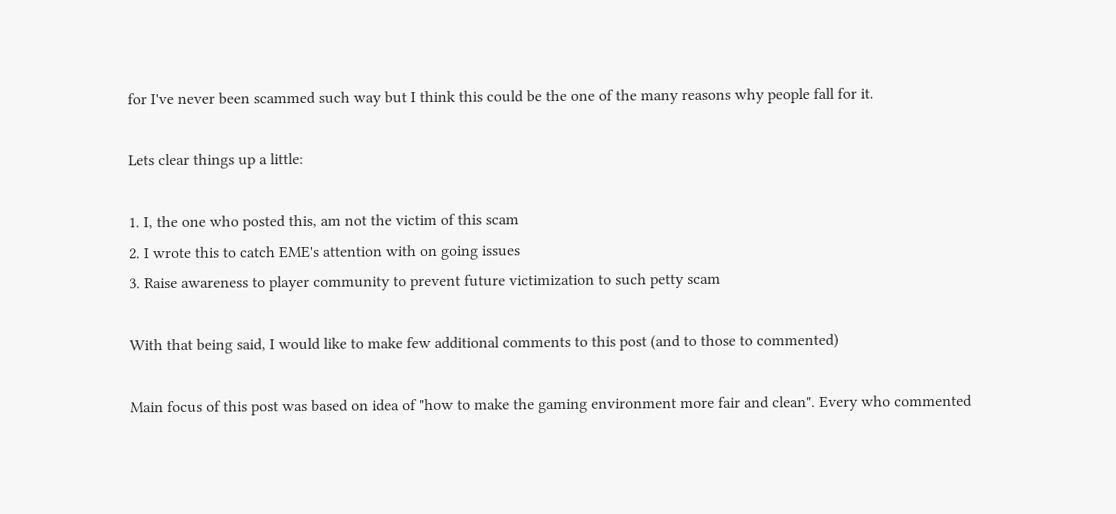for I've never been scammed such way but I think this could be the one of the many reasons why people fall for it.

Lets clear things up a little:

1. I, the one who posted this, am not the victim of this scam
2. I wrote this to catch EME's attention with on going issues
3. Raise awareness to player community to prevent future victimization to such petty scam

With that being said, I would like to make few additional comments to this post (and to those to commented)

Main focus of this post was based on idea of "how to make the gaming environment more fair and clean". Every who commented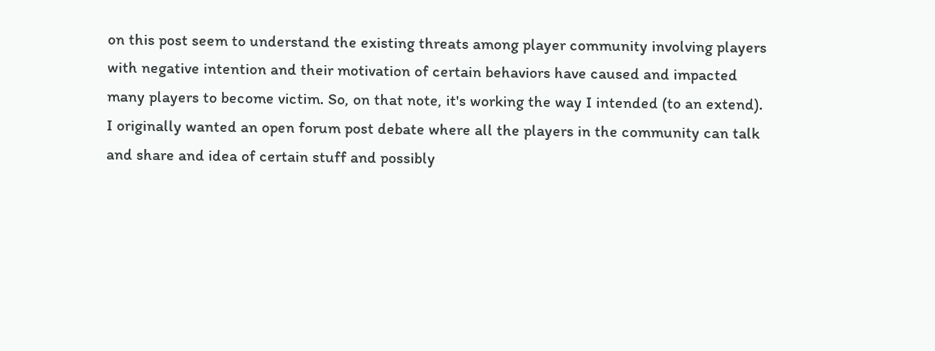on this post seem to understand the existing threats among player community involving players with negative intention and their motivation of certain behaviors have caused and impacted many players to become victim. So, on that note, it's working the way I intended (to an extend). I originally wanted an open forum post debate where all the players in the community can talk and share and idea of certain stuff and possibly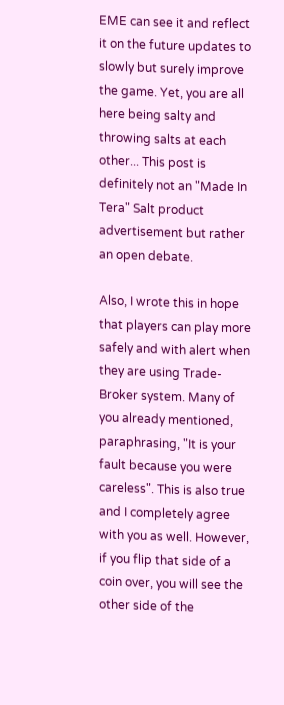EME can see it and reflect it on the future updates to slowly but surely improve the game. Yet, you are all here being salty and throwing salts at each other... This post is definitely not an "Made In Tera" Salt product advertisement but rather an open debate.

Also, I wrote this in hope that players can play more safely and with alert when they are using Trade-Broker system. Many of you already mentioned, paraphrasing, "It is your fault because you were careless". This is also true and I completely agree with you as well. However, if you flip that side of a coin over, you will see the other side of the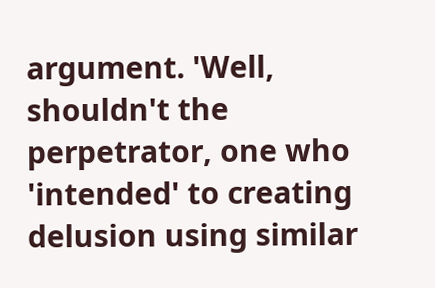argument. 'Well, shouldn't the perpetrator, one who 'intended' to creating delusion using similar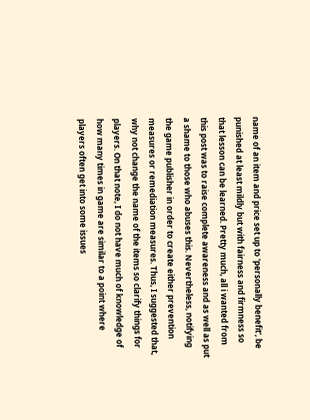name of an item and price set up to 'personally benefit', be punished at least mildly but with fairness and firmness so that lesson can be learned. Pretty much, all i wanted from this post was to raise complete awareness and as well as put a shame to those who abuses this. Nevertheless, notifying the game publisher in order to create either prevention measures or remediation measures. Thus, I suggested that, why not change the name of the items so clarify things for players. On that note, I do not have much of knowledge of how many times in game are similar to a point where players often get into some issues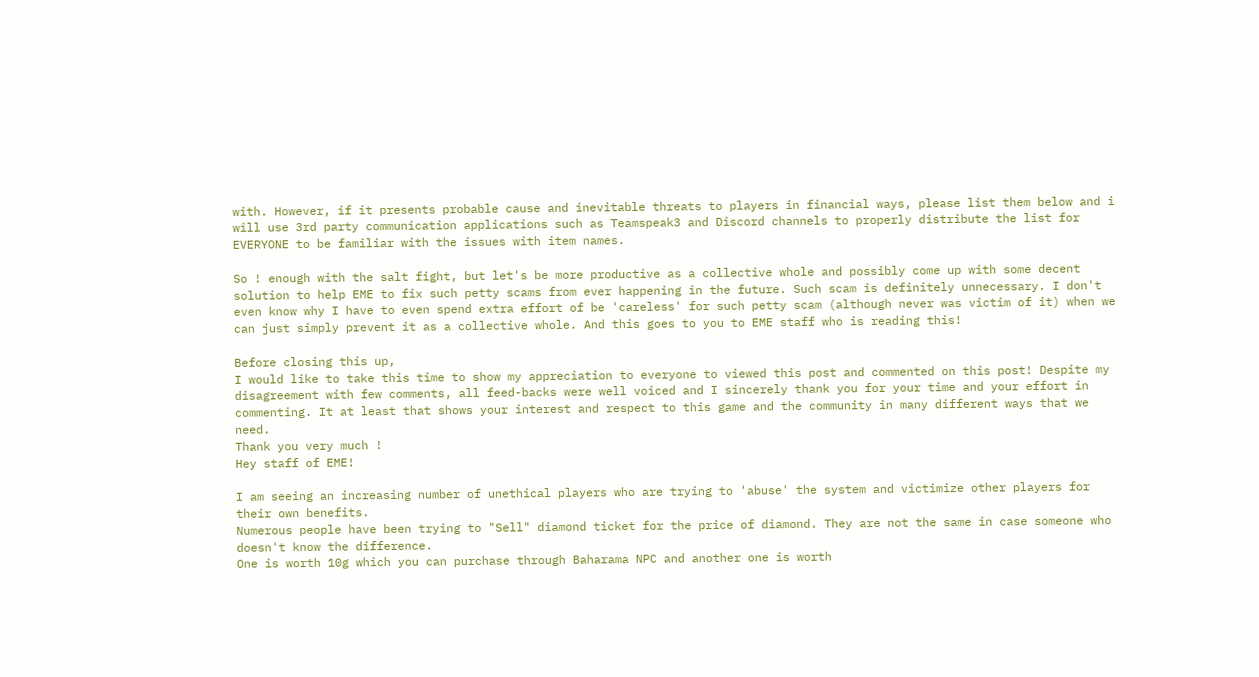with. However, if it presents probable cause and inevitable threats to players in financial ways, please list them below and i will use 3rd party communication applications such as Teamspeak3 and Discord channels to properly distribute the list for EVERYONE to be familiar with the issues with item names.

So ! enough with the salt fight, but let's be more productive as a collective whole and possibly come up with some decent solution to help EME to fix such petty scams from ever happening in the future. Such scam is definitely unnecessary. I don't even know why I have to even spend extra effort of be 'careless' for such petty scam (although never was victim of it) when we can just simply prevent it as a collective whole. And this goes to you to EME staff who is reading this!

Before closing this up,
I would like to take this time to show my appreciation to everyone to viewed this post and commented on this post! Despite my disagreement with few comments, all feed-backs were well voiced and I sincerely thank you for your time and your effort in commenting. It at least that shows your interest and respect to this game and the community in many different ways that we need.
Thank you very much !
Hey staff of EME!

I am seeing an increasing number of unethical players who are trying to 'abuse' the system and victimize other players for their own benefits.
Numerous people have been trying to "Sell" diamond ticket for the price of diamond. They are not the same in case someone who doesn't know the difference.
One is worth 10g which you can purchase through Baharama NPC and another one is worth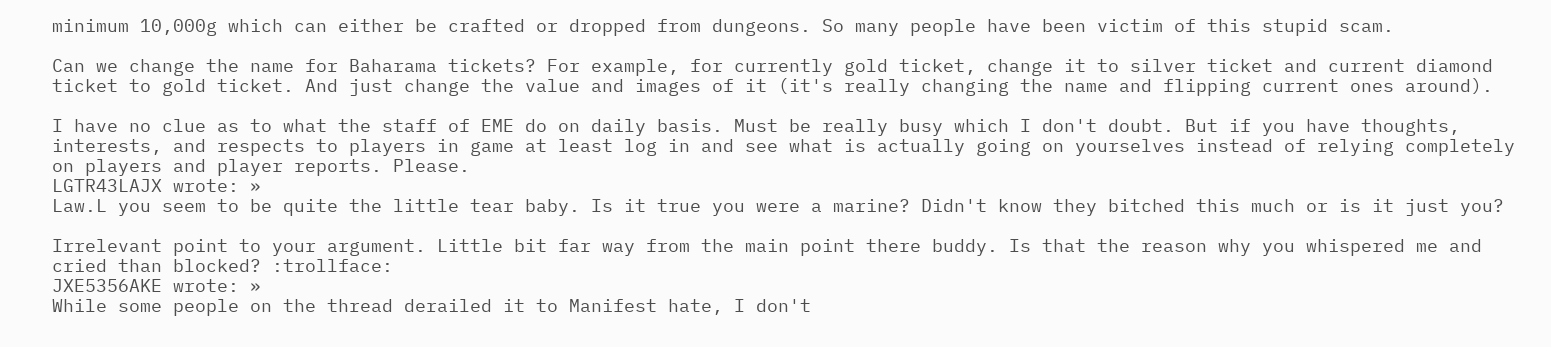minimum 10,000g which can either be crafted or dropped from dungeons. So many people have been victim of this stupid scam.

Can we change the name for Baharama tickets? For example, for currently gold ticket, change it to silver ticket and current diamond ticket to gold ticket. And just change the value and images of it (it's really changing the name and flipping current ones around).

I have no clue as to what the staff of EME do on daily basis. Must be really busy which I don't doubt. But if you have thoughts, interests, and respects to players in game at least log in and see what is actually going on yourselves instead of relying completely on players and player reports. Please.
LGTR43LAJX wrote: »
Law.L you seem to be quite the little tear baby. Is it true you were a marine? Didn't know they bitched this much or is it just you?

Irrelevant point to your argument. Little bit far way from the main point there buddy. Is that the reason why you whispered me and cried than blocked? :trollface:
JXE5356AKE wrote: »
While some people on the thread derailed it to Manifest hate, I don't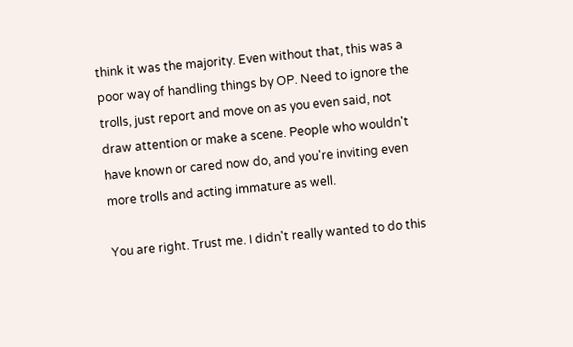think it was the majority. Even without that, this was a poor way of handling things by OP. Need to ignore the trolls, just report and move on as you even said, not draw attention or make a scene. People who wouldn't have known or cared now do, and you're inviting even more trolls and acting immature as well.

You are right. Trust me. I didn't really wanted to do this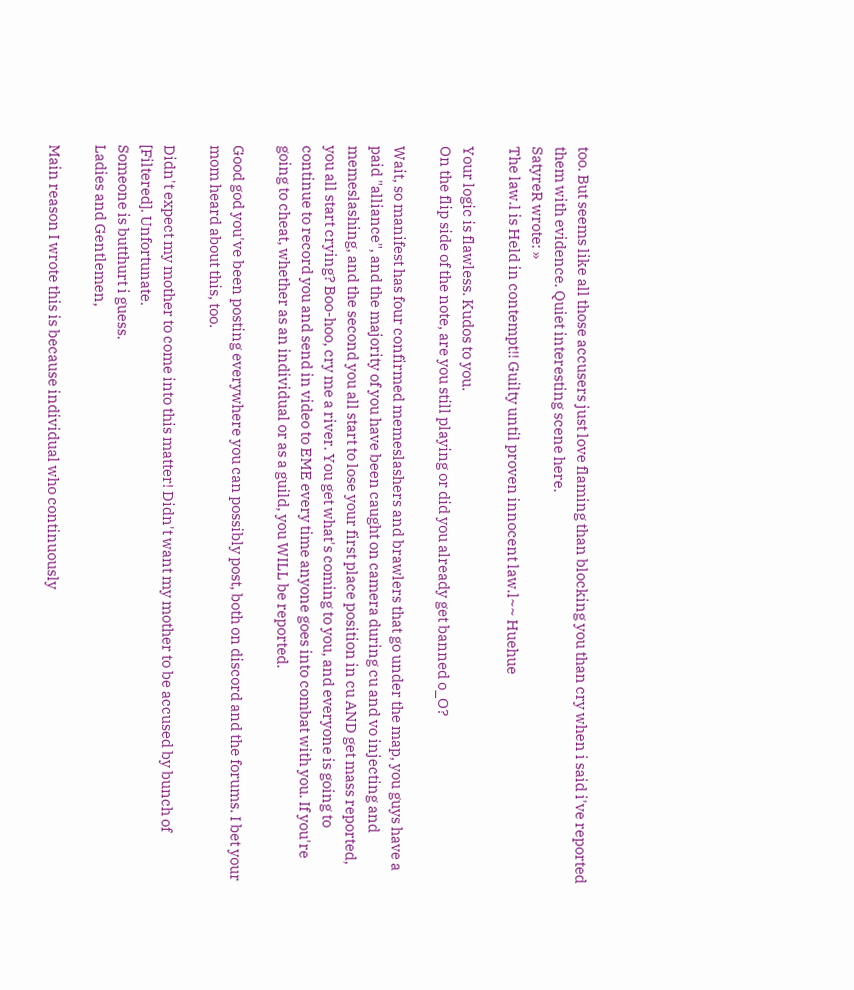too. But seems like all those accusers just love flaming than blocking you than cry when i said i've reported them with evidence. Quiet interesting scene here.
SatyreR wrote: »
The law.l is Held in contempt!! Guilty until proven innocent law.l~~ Huehue

Your logic is flawless. Kudos to you.
On the flip side of the note, are you still playing or did you already get banned o_O?

Wait, so manifest has four confirmed memeslashers and brawlers that go under the map, you guys have a paid "alliance", and the majority of you have been caught on camera during cu and vo injecting and memeslashing, and the second you all start to lose your first place position in cu AND get mass reported, you all start crying? Boo-hoo, cry me a river. You get what's coming to you, and everyone is going to continue to record you and send in video to EME every time anyone goes into combat with you. If you're going to cheat, whether as an individual or as a guild, you WILL be reported.

Good god you've been posting everywhere you can possibly post, both on discord and the forums. I bet your mom heard about this, too.

Didn't expect my mother to come into this matter! Didn't want my mother to be accused by bunch of [Filtered]. Unfortunate.
Someone is butthurt i guess.
Ladies and Gentlemen,

Main reason I wrote this is because individual who continuously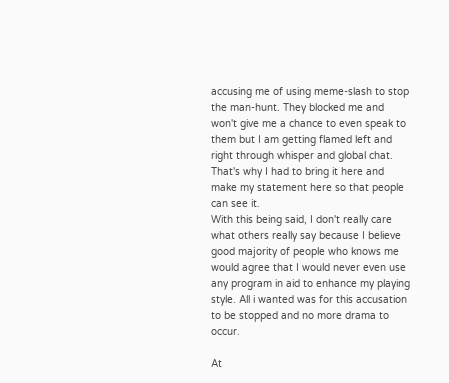accusing me of using meme-slash to stop the man-hunt. They blocked me and won't give me a chance to even speak to them but I am getting flamed left and right through whisper and global chat. That's why I had to bring it here and make my statement here so that people can see it.
With this being said, I don't really care what others really say because I believe good majority of people who knows me would agree that I would never even use any program in aid to enhance my playing style. All i wanted was for this accusation to be stopped and no more drama to occur.

At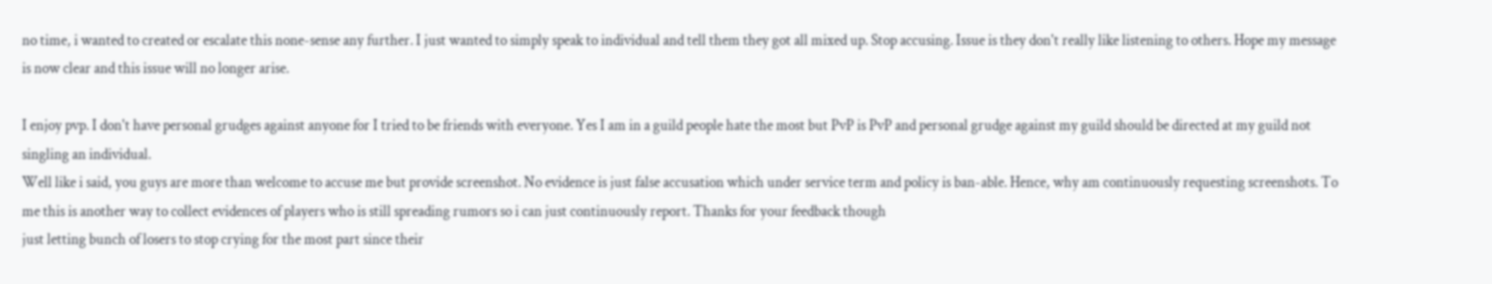no time, i wanted to created or escalate this none-sense any further. I just wanted to simply speak to individual and tell them they got all mixed up. Stop accusing. Issue is they don't really like listening to others. Hope my message is now clear and this issue will no longer arise.

I enjoy pvp. I don't have personal grudges against anyone for I tried to be friends with everyone. Yes I am in a guild people hate the most but PvP is PvP and personal grudge against my guild should be directed at my guild not singling an individual.
Well like i said, you guys are more than welcome to accuse me but provide screenshot. No evidence is just false accusation which under service term and policy is ban-able. Hence, why am continuously requesting screenshots. To me this is another way to collect evidences of players who is still spreading rumors so i can just continuously report. Thanks for your feedback though
just letting bunch of losers to stop crying for the most part since their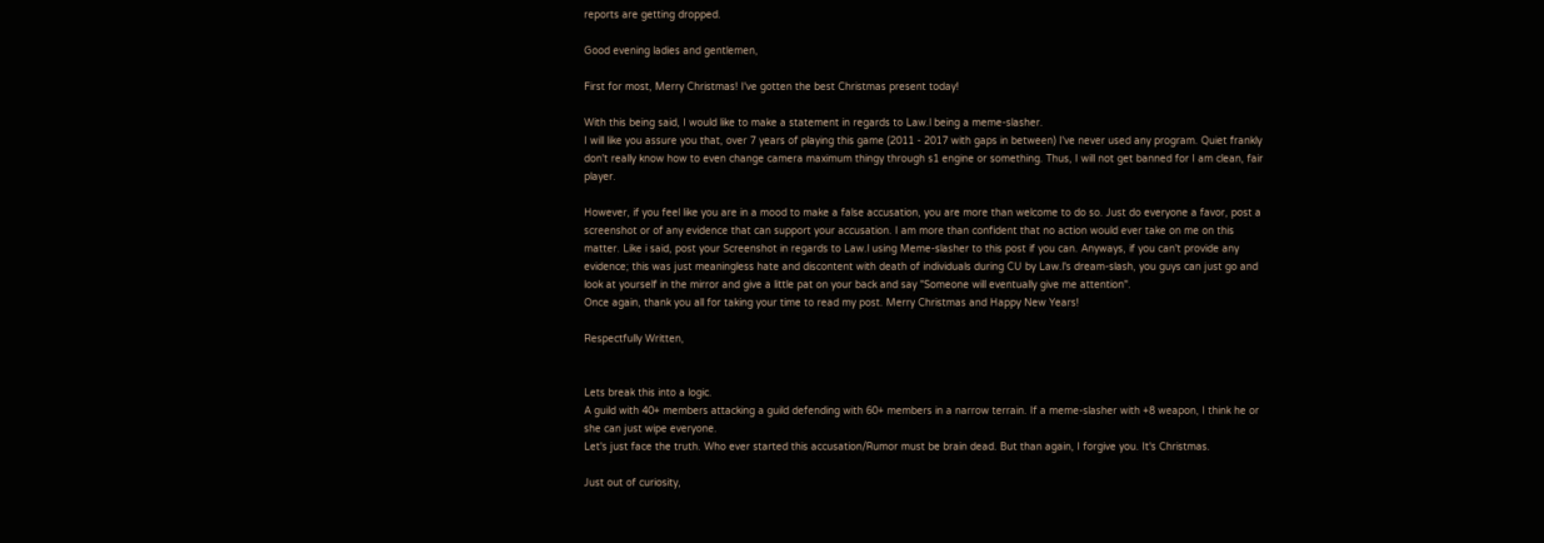reports are getting dropped.

Good evening ladies and gentlemen,

First for most, Merry Christmas! I've gotten the best Christmas present today!

With this being said, I would like to make a statement in regards to Law.l being a meme-slasher.
I will like you assure you that, over 7 years of playing this game (2011 - 2017 with gaps in between) I've never used any program. Quiet frankly don't really know how to even change camera maximum thingy through s1 engine or something. Thus, I will not get banned for I am clean, fair player.

However, if you feel like you are in a mood to make a false accusation, you are more than welcome to do so. Just do everyone a favor, post a screenshot or of any evidence that can support your accusation. I am more than confident that no action would ever take on me on this matter. Like i said, post your Screenshot in regards to Law.l using Meme-slasher to this post if you can. Anyways, if you can't provide any evidence; this was just meaningless hate and discontent with death of individuals during CU by Law.l's dream-slash, you guys can just go and look at yourself in the mirror and give a little pat on your back and say "Someone will eventually give me attention".
Once again, thank you all for taking your time to read my post. Merry Christmas and Happy New Years!

Respectfully Written,


Lets break this into a logic.
A guild with 40+ members attacking a guild defending with 60+ members in a narrow terrain. If a meme-slasher with +8 weapon, I think he or she can just wipe everyone.
Let's just face the truth. Who ever started this accusation/Rumor must be brain dead. But than again, I forgive you. It's Christmas.

Just out of curiosity,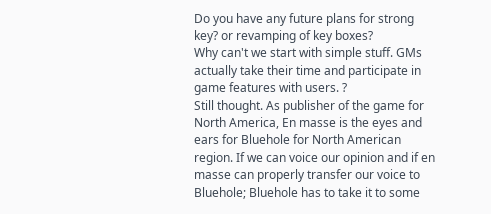Do you have any future plans for strong key? or revamping of key boxes?
Why can't we start with simple stuff. GMs actually take their time and participate in game features with users. ?
Still thought. As publisher of the game for North America, En masse is the eyes and ears for Bluehole for North American region. If we can voice our opinion and if en masse can properly transfer our voice to Bluehole; Bluehole has to take it to some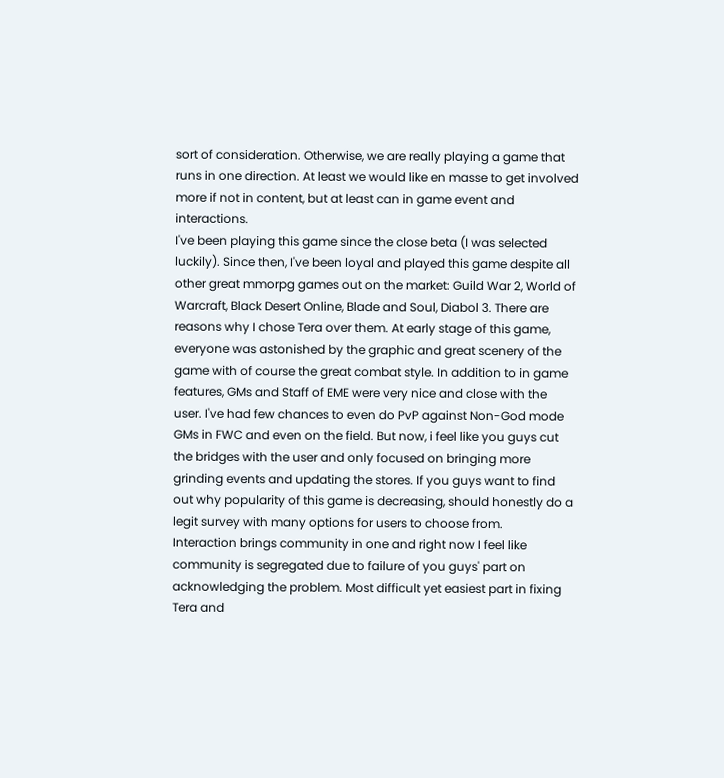sort of consideration. Otherwise, we are really playing a game that runs in one direction. At least we would like en masse to get involved more if not in content, but at least can in game event and interactions.
I've been playing this game since the close beta (I was selected luckily). Since then, I've been loyal and played this game despite all other great mmorpg games out on the market: Guild War 2, World of Warcraft, Black Desert Online, Blade and Soul, Diabol 3. There are reasons why I chose Tera over them. At early stage of this game, everyone was astonished by the graphic and great scenery of the game with of course the great combat style. In addition to in game features, GMs and Staff of EME were very nice and close with the user. I've had few chances to even do PvP against Non-God mode GMs in FWC and even on the field. But now, i feel like you guys cut the bridges with the user and only focused on bringing more grinding events and updating the stores. If you guys want to find out why popularity of this game is decreasing, should honestly do a legit survey with many options for users to choose from.
Interaction brings community in one and right now I feel like community is segregated due to failure of you guys' part on acknowledging the problem. Most difficult yet easiest part in fixing Tera and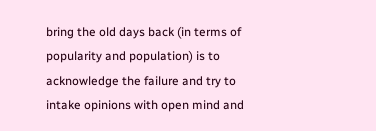bring the old days back (in terms of popularity and population) is to acknowledge the failure and try to intake opinions with open mind and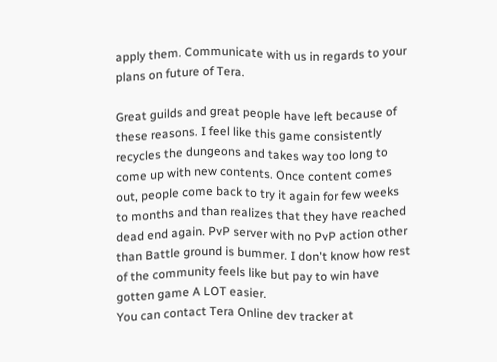apply them. Communicate with us in regards to your plans on future of Tera.

Great guilds and great people have left because of these reasons. I feel like this game consistently recycles the dungeons and takes way too long to come up with new contents. Once content comes out, people come back to try it again for few weeks to months and than realizes that they have reached dead end again. PvP server with no PvP action other than Battle ground is bummer. I don't know how rest of the community feels like but pay to win have gotten game A LOT easier.
You can contact Tera Online dev tracker at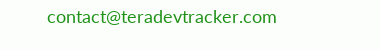contact@teradevtracker.com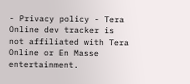- Privacy policy - Tera Online dev tracker is not affiliated with Tera Online or En Masse entertainment.